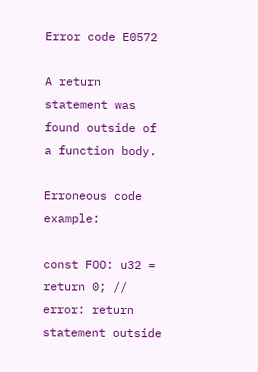Error code E0572

A return statement was found outside of a function body.

Erroneous code example:

const FOO: u32 = return 0; // error: return statement outside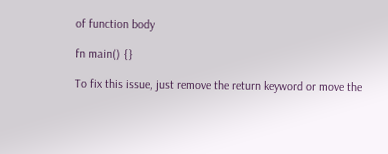of function body

fn main() {}

To fix this issue, just remove the return keyword or move the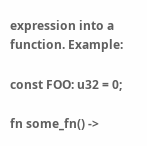expression into a function. Example:

const FOO: u32 = 0;

fn some_fn() ->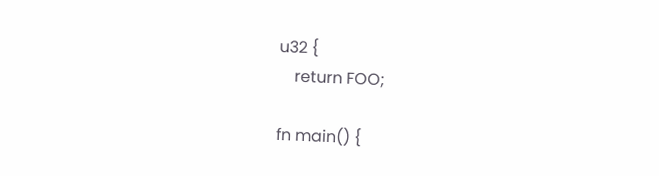u32 {
    return FOO;

fn main() {